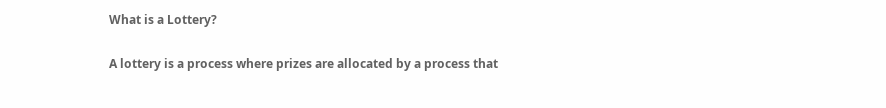What is a Lottery?

A lottery is a process where prizes are allocated by a process that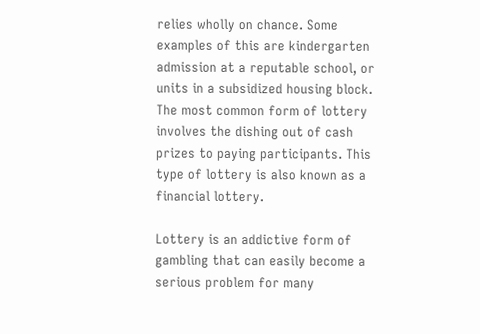relies wholly on chance. Some examples of this are kindergarten admission at a reputable school, or units in a subsidized housing block. The most common form of lottery involves the dishing out of cash prizes to paying participants. This type of lottery is also known as a financial lottery.

Lottery is an addictive form of gambling that can easily become a serious problem for many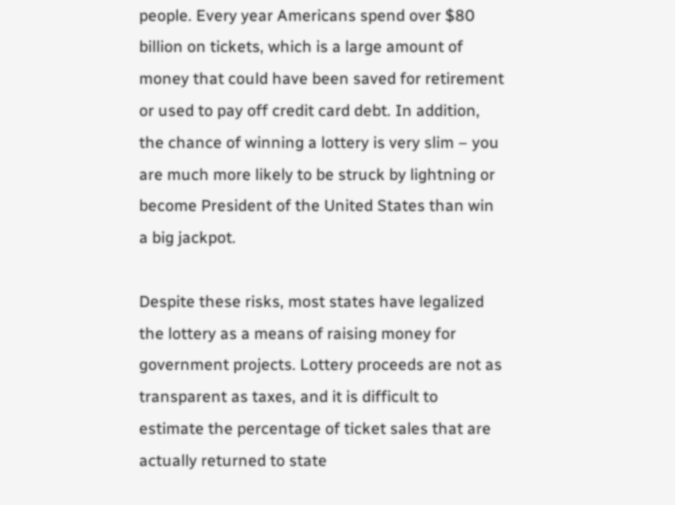people. Every year Americans spend over $80 billion on tickets, which is a large amount of money that could have been saved for retirement or used to pay off credit card debt. In addition, the chance of winning a lottery is very slim – you are much more likely to be struck by lightning or become President of the United States than win a big jackpot.

Despite these risks, most states have legalized the lottery as a means of raising money for government projects. Lottery proceeds are not as transparent as taxes, and it is difficult to estimate the percentage of ticket sales that are actually returned to state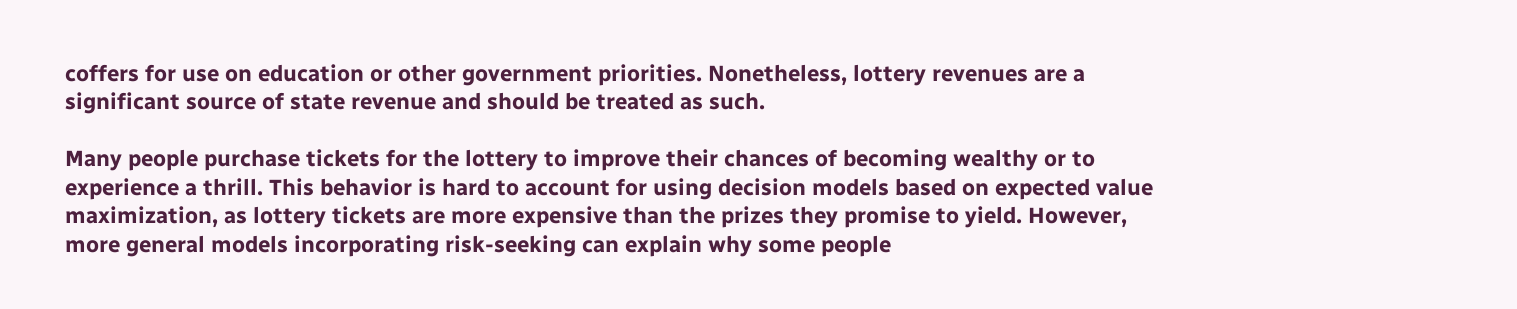coffers for use on education or other government priorities. Nonetheless, lottery revenues are a significant source of state revenue and should be treated as such.

Many people purchase tickets for the lottery to improve their chances of becoming wealthy or to experience a thrill. This behavior is hard to account for using decision models based on expected value maximization, as lottery tickets are more expensive than the prizes they promise to yield. However, more general models incorporating risk-seeking can explain why some people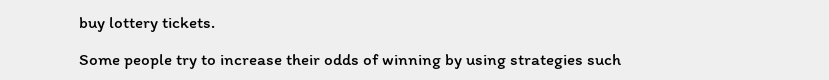buy lottery tickets.

Some people try to increase their odds of winning by using strategies such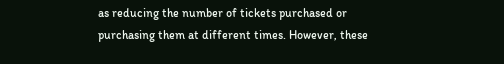as reducing the number of tickets purchased or purchasing them at different times. However, these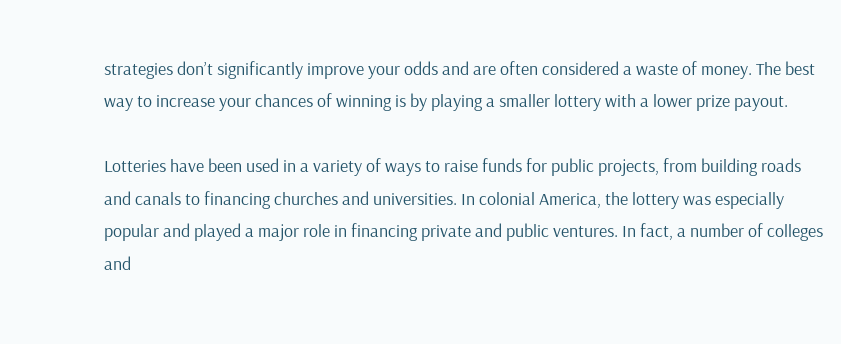strategies don’t significantly improve your odds and are often considered a waste of money. The best way to increase your chances of winning is by playing a smaller lottery with a lower prize payout.

Lotteries have been used in a variety of ways to raise funds for public projects, from building roads and canals to financing churches and universities. In colonial America, the lottery was especially popular and played a major role in financing private and public ventures. In fact, a number of colleges and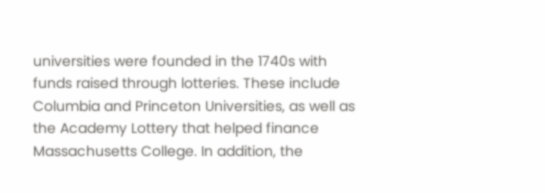universities were founded in the 1740s with funds raised through lotteries. These include Columbia and Princeton Universities, as well as the Academy Lottery that helped finance Massachusetts College. In addition, the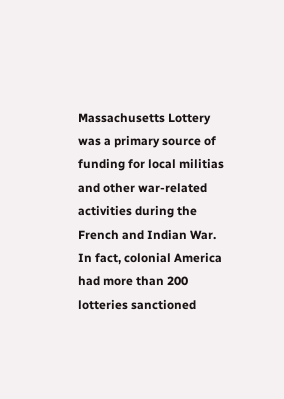Massachusetts Lottery was a primary source of funding for local militias and other war-related activities during the French and Indian War. In fact, colonial America had more than 200 lotteries sanctioned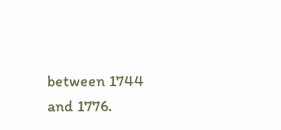between 1744 and 1776.